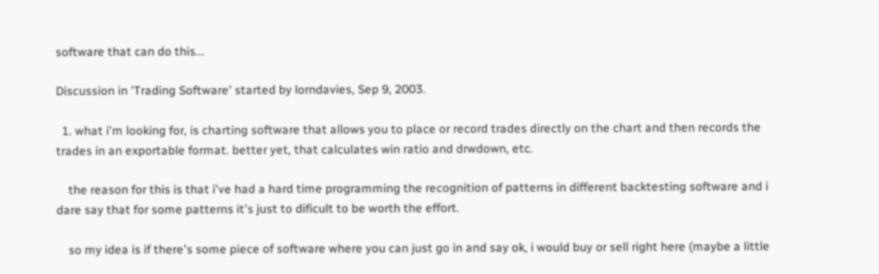software that can do this...

Discussion in 'Trading Software' started by lorndavies, Sep 9, 2003.

  1. what i'm looking for, is charting software that allows you to place or record trades directly on the chart and then records the trades in an exportable format. better yet, that calculates win ratio and drwdown, etc.

    the reason for this is that i've had a hard time programming the recognition of patterns in different backtesting software and i dare say that for some patterns it's just to dificult to be worth the effort.

    so my idea is if there's some piece of software where you can just go in and say ok, i would buy or sell right here (maybe a little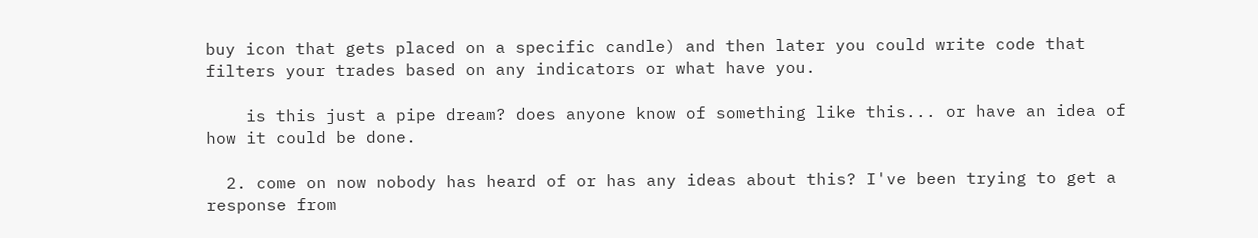buy icon that gets placed on a specific candle) and then later you could write code that filters your trades based on any indicators or what have you.

    is this just a pipe dream? does anyone know of something like this... or have an idea of how it could be done.

  2. come on now nobody has heard of or has any ideas about this? I've been trying to get a response from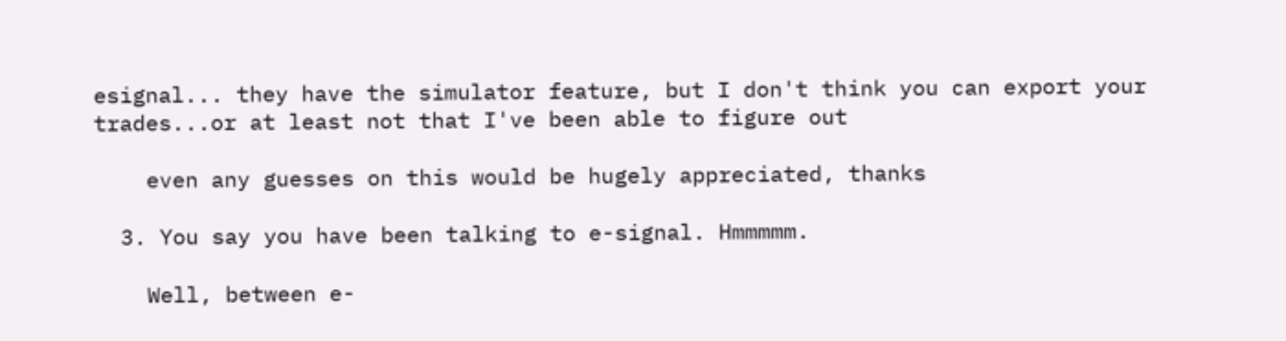esignal... they have the simulator feature, but I don't think you can export your trades...or at least not that I've been able to figure out

    even any guesses on this would be hugely appreciated, thanks

  3. You say you have been talking to e-signal. Hmmmmm.

    Well, between e-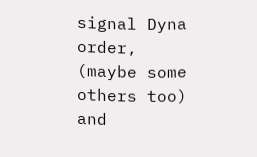signal Dyna order, (maybe some others too) and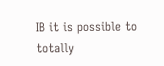IB it is possible to totally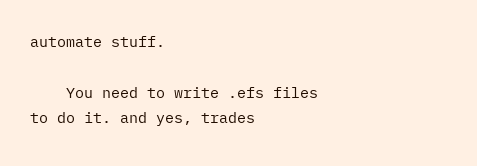automate stuff.

    You need to write .efs files to do it. and yes, trades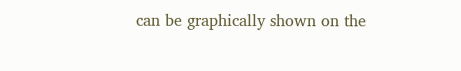can be graphically shown on the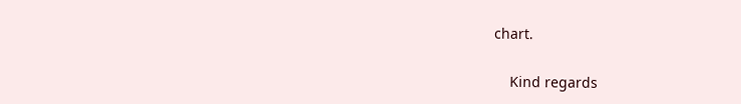chart.

    Kind regards